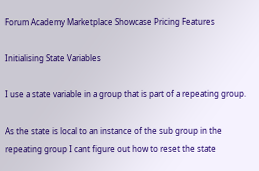Forum Academy Marketplace Showcase Pricing Features

Initialising State Variables

I use a state variable in a group that is part of a repeating group.

As the state is local to an instance of the sub group in the repeating group I cant figure out how to reset the state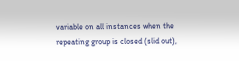variable on all instances when the repeating group is closed (slid out),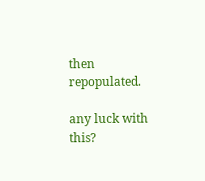then repopulated.

any luck with this?